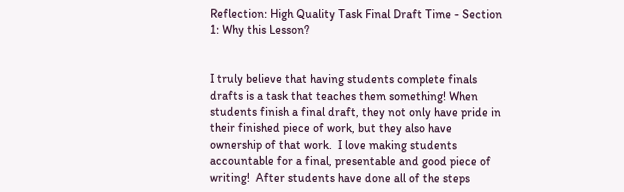Reflection: High Quality Task Final Draft Time - Section 1: Why this Lesson?


I truly believe that having students complete finals drafts is a task that teaches them something! When students finish a final draft, they not only have pride in their finished piece of work, but they also have ownership of that work.  I love making students accountable for a final, presentable and good piece of writing!  After students have done all of the steps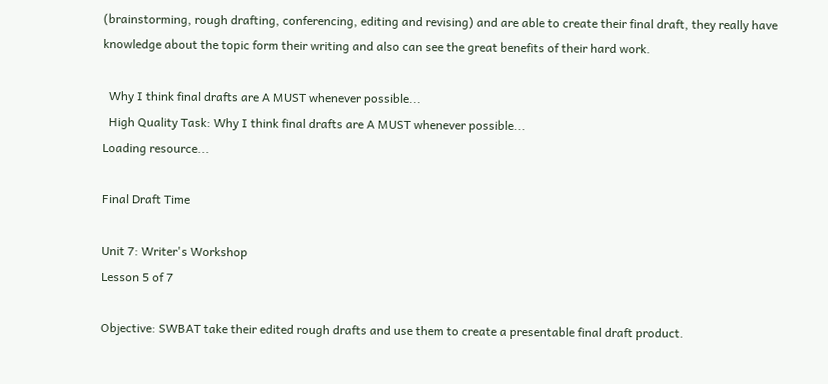(brainstorming, rough drafting, conferencing, editing and revising) and are able to create their final draft, they really have knowledge about the topic form their writing and also can see the great benefits of their hard work.

  Why I think final drafts are A MUST whenever possible...
  High Quality Task: Why I think final drafts are A MUST whenever possible...
Loading resource...

Final Draft Time

Unit 7: Writer's Workshop
Lesson 5 of 7

Objective: SWBAT take their edited rough drafts and use them to create a presentable final draft product.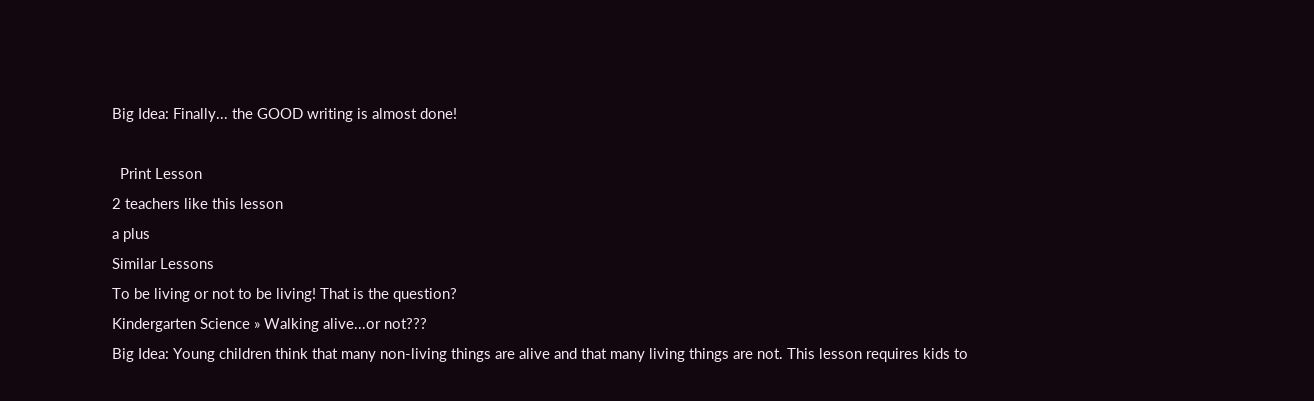Big Idea: Finally... the GOOD writing is almost done!

  Print Lesson
2 teachers like this lesson
a plus
Similar Lessons
To be living or not to be living! That is the question?
Kindergarten Science » Walking alive...or not???
Big Idea: Young children think that many non-living things are alive and that many living things are not. This lesson requires kids to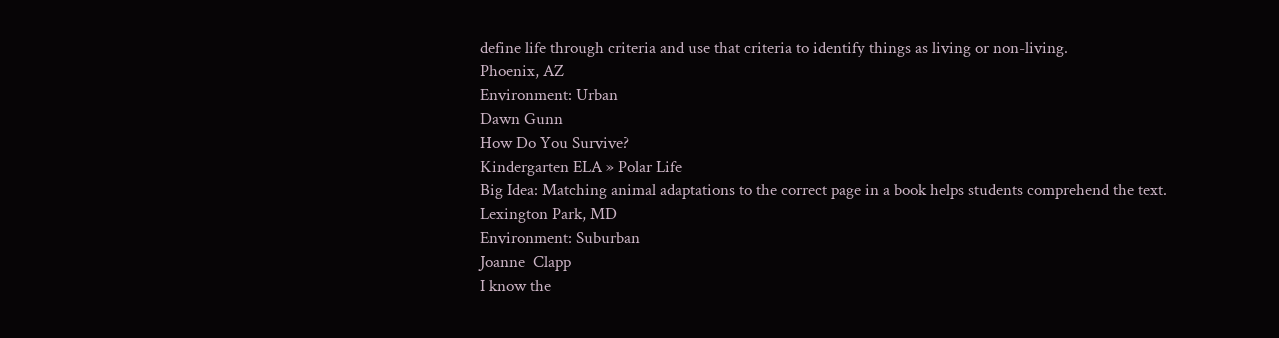define life through criteria and use that criteria to identify things as living or non-living.
Phoenix, AZ
Environment: Urban
Dawn Gunn
How Do You Survive?
Kindergarten ELA » Polar Life
Big Idea: Matching animal adaptations to the correct page in a book helps students comprehend the text.
Lexington Park, MD
Environment: Suburban
Joanne  Clapp
I know the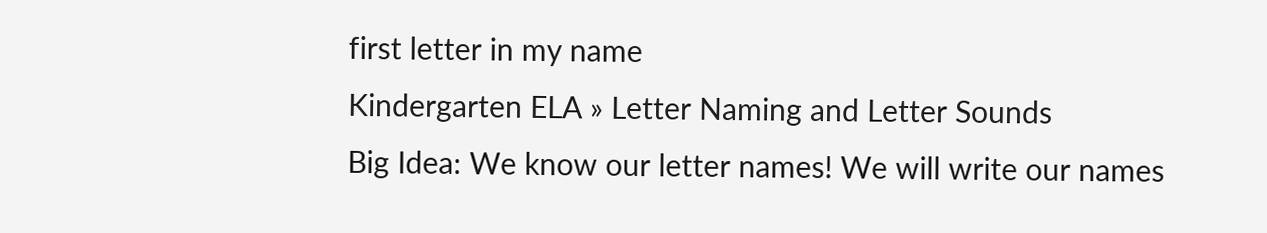first letter in my name
Kindergarten ELA » Letter Naming and Letter Sounds
Big Idea: We know our letter names! We will write our names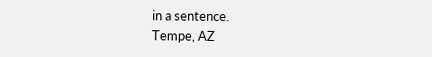in a sentence.
Tempe, AZ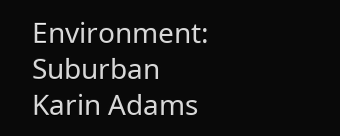Environment: Suburban
Karin Adams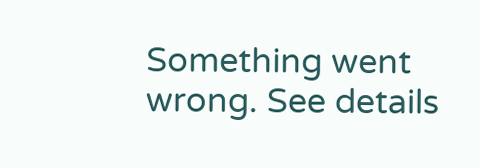Something went wrong. See details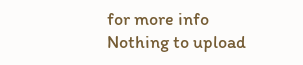for more info
Nothing to upload